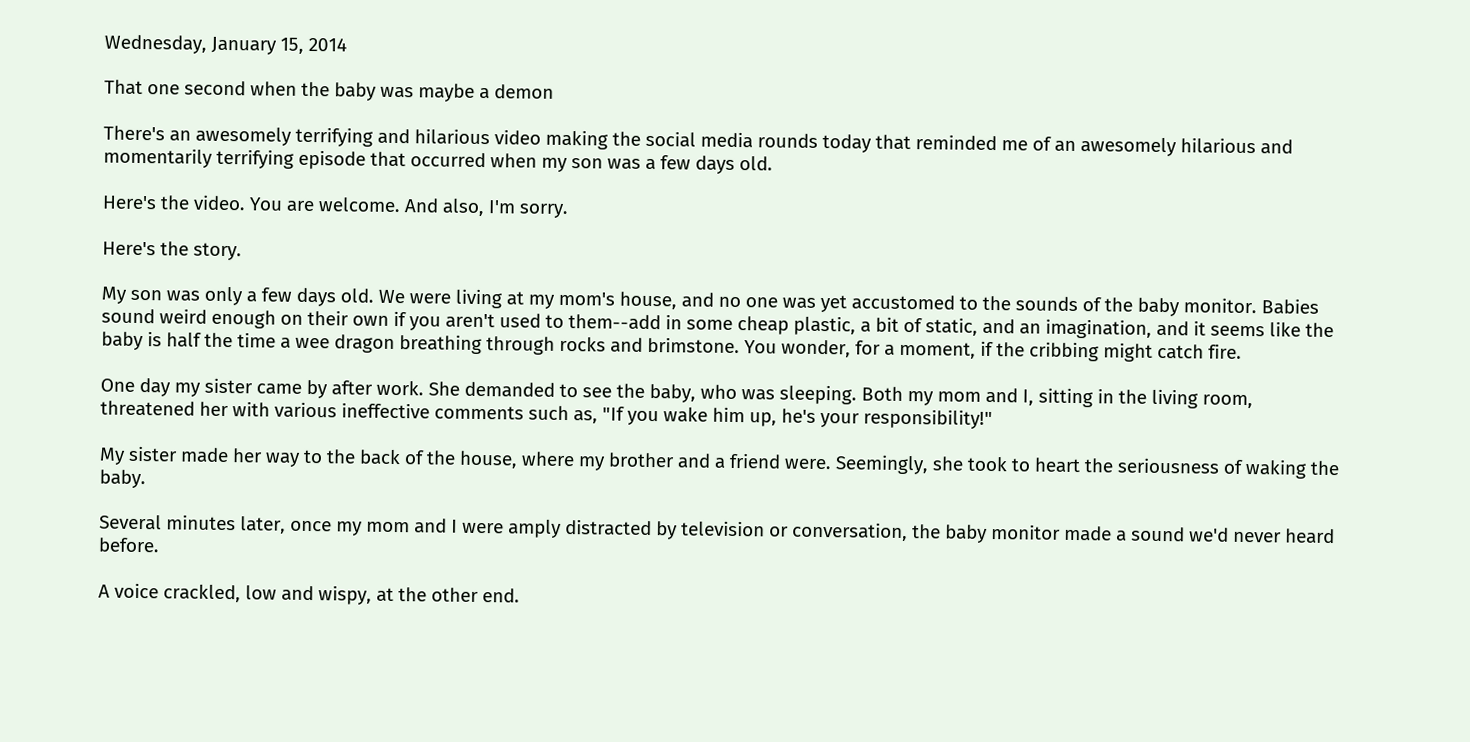Wednesday, January 15, 2014

That one second when the baby was maybe a demon

There's an awesomely terrifying and hilarious video making the social media rounds today that reminded me of an awesomely hilarious and momentarily terrifying episode that occurred when my son was a few days old.

Here's the video. You are welcome. And also, I'm sorry.

Here's the story.

My son was only a few days old. We were living at my mom's house, and no one was yet accustomed to the sounds of the baby monitor. Babies sound weird enough on their own if you aren't used to them--add in some cheap plastic, a bit of static, and an imagination, and it seems like the baby is half the time a wee dragon breathing through rocks and brimstone. You wonder, for a moment, if the cribbing might catch fire.

One day my sister came by after work. She demanded to see the baby, who was sleeping. Both my mom and I, sitting in the living room, threatened her with various ineffective comments such as, "If you wake him up, he's your responsibility!"

My sister made her way to the back of the house, where my brother and a friend were. Seemingly, she took to heart the seriousness of waking the baby.

Several minutes later, once my mom and I were amply distracted by television or conversation, the baby monitor made a sound we'd never heard before.

A voice crackled, low and wispy, at the other end.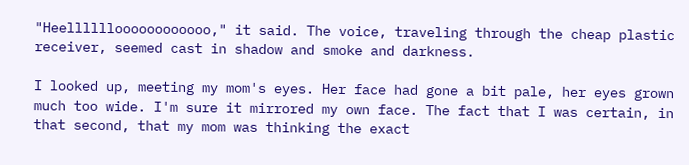"Heelllllloooooooooooo," it said. The voice, traveling through the cheap plastic receiver, seemed cast in shadow and smoke and darkness.

I looked up, meeting my mom's eyes. Her face had gone a bit pale, her eyes grown much too wide. I'm sure it mirrored my own face. The fact that I was certain, in that second, that my mom was thinking the exact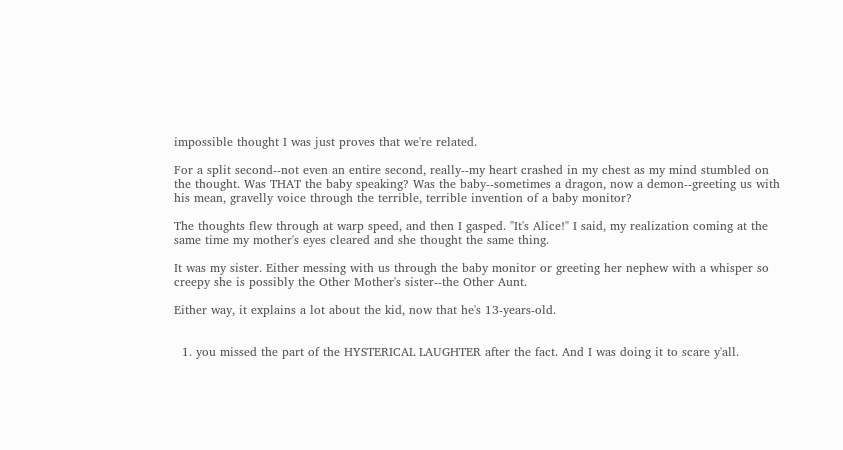impossible thought I was just proves that we're related.

For a split second--not even an entire second, really--my heart crashed in my chest as my mind stumbled on the thought. Was THAT the baby speaking? Was the baby--sometimes a dragon, now a demon--greeting us with his mean, gravelly voice through the terrible, terrible invention of a baby monitor?

The thoughts flew through at warp speed, and then I gasped. "It's Alice!" I said, my realization coming at the same time my mother's eyes cleared and she thought the same thing.

It was my sister. Either messing with us through the baby monitor or greeting her nephew with a whisper so creepy she is possibly the Other Mother's sister--the Other Aunt.

Either way, it explains a lot about the kid, now that he's 13-years-old.


  1. you missed the part of the HYSTERICAL LAUGHTER after the fact. And I was doing it to scare y'all.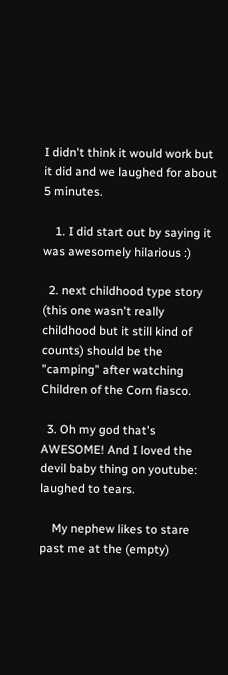I didn't think it would work but it did and we laughed for about 5 minutes.

    1. I did start out by saying it was awesomely hilarious :)

  2. next childhood type story (this one wasn't really childhood but it still kind of counts) should be the "camping" after watching Children of the Corn fiasco.

  3. Oh my god that's AWESOME! And I loved the devil baby thing on youtube: laughed to tears.

    My nephew likes to stare past me at the (empty)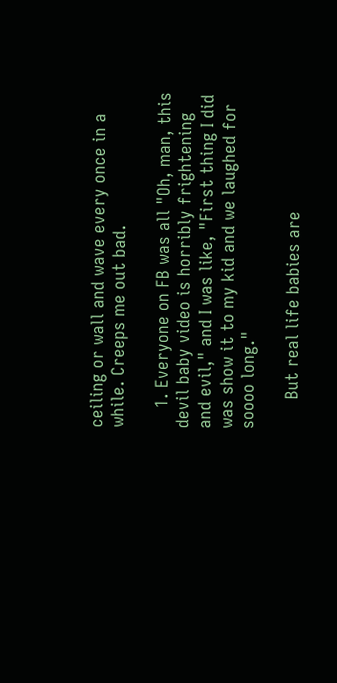ceiling or wall and wave every once in a while. Creeps me out bad.

    1. Everyone on FB was all "Oh, man, this devil baby video is horribly frightening and evil," and I was like, "First thing I did was show it to my kid and we laughed for soooo long."

      But real life babies are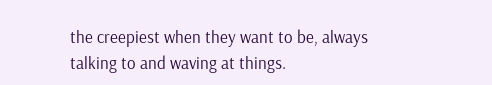the creepiest when they want to be, always talking to and waving at things.